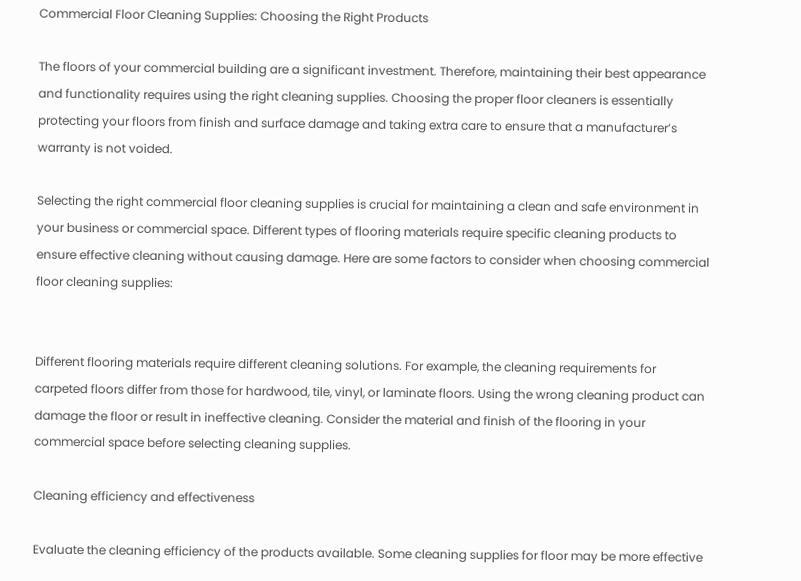Commercial Floor Cleaning Supplies: Choosing the Right Products

The floors of your commercial building are a significant investment. Therefore, maintaining their best appearance and functionality requires using the right cleaning supplies. Choosing the proper floor cleaners is essentially protecting your floors from finish and surface damage and taking extra care to ensure that a manufacturer’s warranty is not voided.

Selecting the right commercial floor cleaning supplies is crucial for maintaining a clean and safe environment in your business or commercial space. Different types of flooring materials require specific cleaning products to ensure effective cleaning without causing damage. Here are some factors to consider when choosing commercial floor cleaning supplies:


Different flooring materials require different cleaning solutions. For example, the cleaning requirements for carpeted floors differ from those for hardwood, tile, vinyl, or laminate floors. Using the wrong cleaning product can damage the floor or result in ineffective cleaning. Consider the material and finish of the flooring in your commercial space before selecting cleaning supplies.

Cleaning efficiency and effectiveness

Evaluate the cleaning efficiency of the products available. Some cleaning supplies for floor may be more effective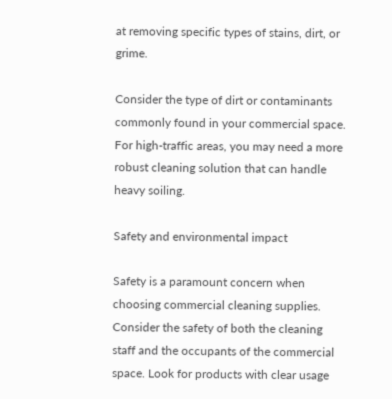at removing specific types of stains, dirt, or grime.

Consider the type of dirt or contaminants commonly found in your commercial space. For high-traffic areas, you may need a more robust cleaning solution that can handle heavy soiling.

Safety and environmental impact

Safety is a paramount concern when choosing commercial cleaning supplies. Consider the safety of both the cleaning staff and the occupants of the commercial space. Look for products with clear usage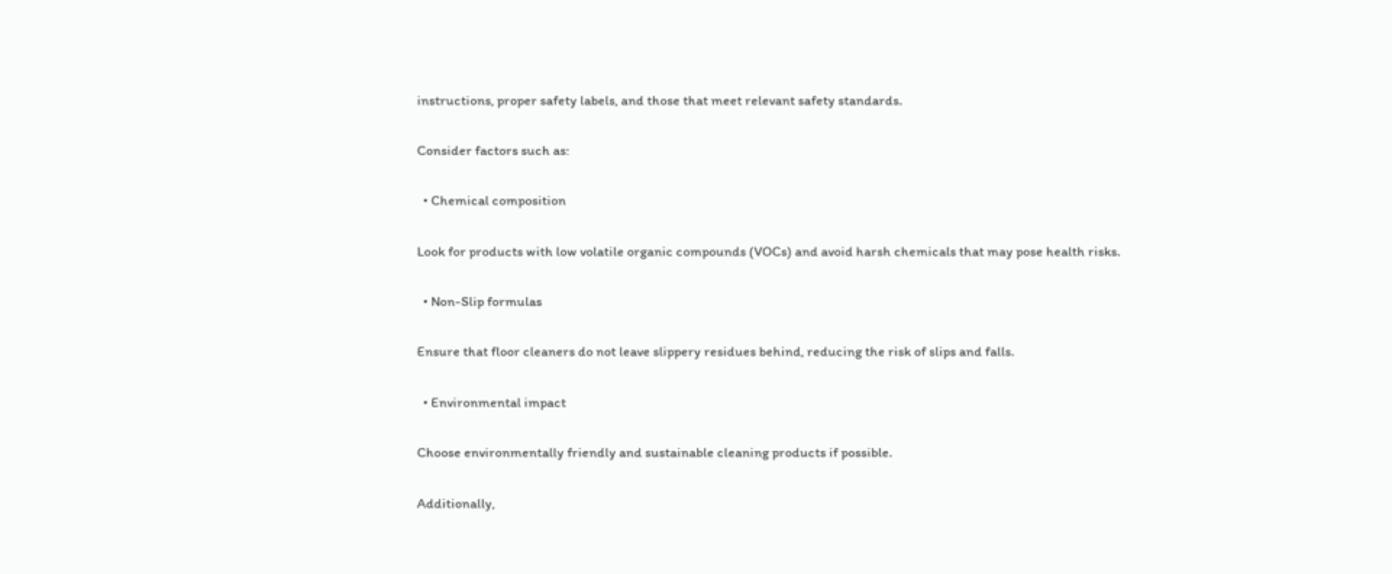instructions, proper safety labels, and those that meet relevant safety standards.

Consider factors such as:

  • Chemical composition

Look for products with low volatile organic compounds (VOCs) and avoid harsh chemicals that may pose health risks.

  • Non-Slip formulas

Ensure that floor cleaners do not leave slippery residues behind, reducing the risk of slips and falls.

  • Environmental impact

Choose environmentally friendly and sustainable cleaning products if possible.

Additionally,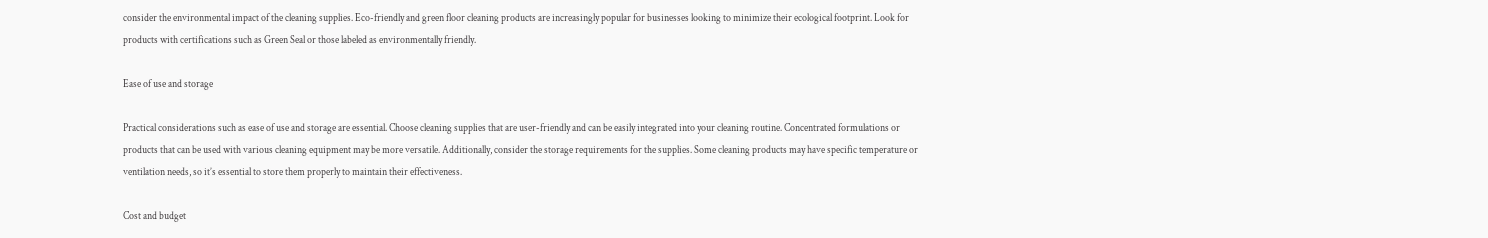consider the environmental impact of the cleaning supplies. Eco-friendly and green floor cleaning products are increasingly popular for businesses looking to minimize their ecological footprint. Look for products with certifications such as Green Seal or those labeled as environmentally friendly.

Ease of use and storage

Practical considerations such as ease of use and storage are essential. Choose cleaning supplies that are user-friendly and can be easily integrated into your cleaning routine. Concentrated formulations or products that can be used with various cleaning equipment may be more versatile. Additionally, consider the storage requirements for the supplies. Some cleaning products may have specific temperature or ventilation needs, so it’s essential to store them properly to maintain their effectiveness.

Cost and budget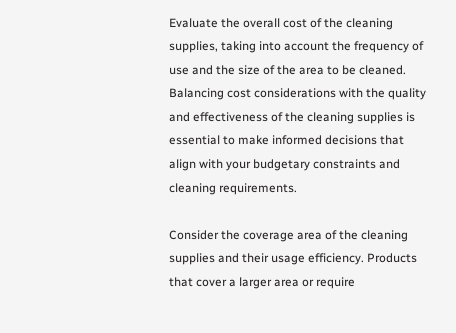Evaluate the overall cost of the cleaning supplies, taking into account the frequency of use and the size of the area to be cleaned. Balancing cost considerations with the quality and effectiveness of the cleaning supplies is essential to make informed decisions that align with your budgetary constraints and cleaning requirements.

Consider the coverage area of the cleaning supplies and their usage efficiency. Products that cover a larger area or require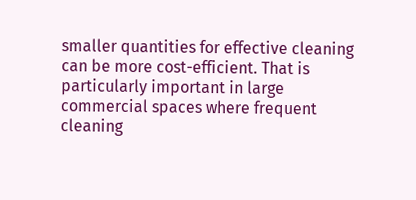smaller quantities for effective cleaning can be more cost-efficient. That is particularly important in large commercial spaces where frequent cleaning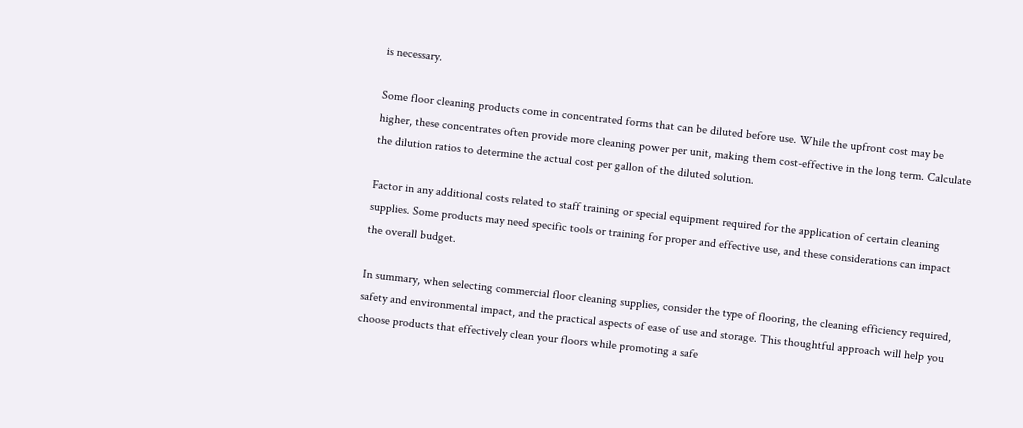is necessary.

Some floor cleaning products come in concentrated forms that can be diluted before use. While the upfront cost may be higher, these concentrates often provide more cleaning power per unit, making them cost-effective in the long term. Calculate the dilution ratios to determine the actual cost per gallon of the diluted solution.

Factor in any additional costs related to staff training or special equipment required for the application of certain cleaning supplies. Some products may need specific tools or training for proper and effective use, and these considerations can impact the overall budget.

In summary, when selecting commercial floor cleaning supplies, consider the type of flooring, the cleaning efficiency required, safety and environmental impact, and the practical aspects of ease of use and storage. This thoughtful approach will help you choose products that effectively clean your floors while promoting a safe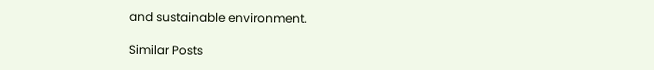and sustainable environment.

Similar Posts